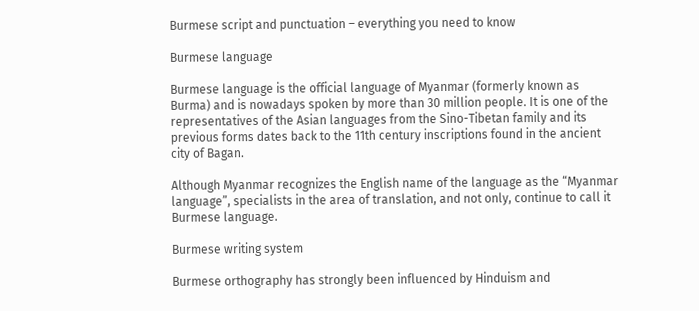Burmese script and punctuation – everything you need to know

Burmese language

Burmese language is the official language of Myanmar (formerly known as Burma) and is nowadays spoken by more than 30 million people. It is one of the representatives of the Asian languages from the Sino-Tibetan family and its previous forms dates back to the 11th century inscriptions found in the ancient city of Bagan.

Although Myanmar recognizes the English name of the language as the “Myanmar language”, specialists in the area of translation, and not only, continue to call it Burmese language.

Burmese writing system

Burmese orthography has strongly been influenced by Hinduism and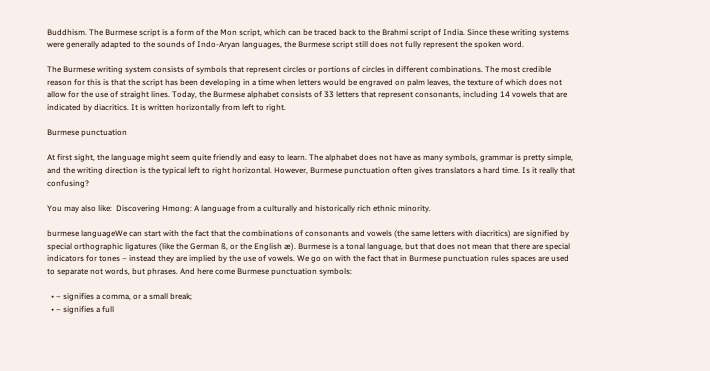Buddhism. The Burmese script is a form of the Mon script, which can be traced back to the Brahmi script of India. Since these writing systems were generally adapted to the sounds of Indo-Aryan languages, the Burmese script still does not fully represent the spoken word.

The Burmese writing system consists of symbols that represent circles or portions of circles in different combinations. The most credible reason for this is that the script has been developing in a time when letters would be engraved on palm leaves, the texture of which does not allow for the use of straight lines. Today, the Burmese alphabet consists of 33 letters that represent consonants, including 14 vowels that are indicated by diacritics. It is written horizontally from left to right.

Burmese punctuation

At first sight, the language might seem quite friendly and easy to learn. The alphabet does not have as many symbols, grammar is pretty simple, and the writing direction is the typical left to right horizontal. However, Burmese punctuation often gives translators a hard time. Is it really that confusing?

You may also like:  Discovering Hmong: A language from a culturally and historically rich ethnic minority.

burmese languageWe can start with the fact that the combinations of consonants and vowels (the same letters with diacritics) are signified by special orthographic ligatures (like the German ß, or the English æ). Burmese is a tonal language, but that does not mean that there are special indicators for tones – instead they are implied by the use of vowels. We go on with the fact that in Burmese punctuation rules spaces are used to separate not words, but phrases. And here come Burmese punctuation symbols:

  • – signifies a comma, or a small break;
  • – signifies a full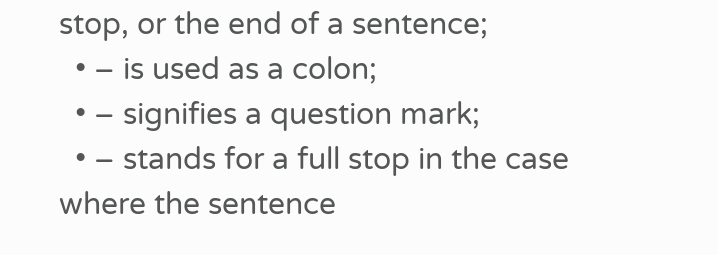stop, or the end of a sentence;
  • – is used as a colon;
  • – signifies a question mark;
  • – stands for a full stop in the case where the sentence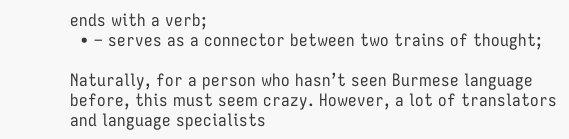ends with a verb;
  • – serves as a connector between two trains of thought;

Naturally, for a person who hasn’t seen Burmese language before, this must seem crazy. However, a lot of translators and language specialists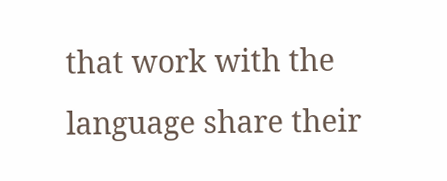that work with the language share their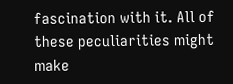fascination with it. All of these peculiarities might make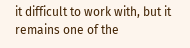it difficult to work with, but it remains one of the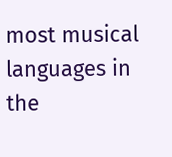most musical languages in the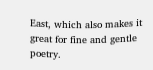East, which also makes it great for fine and gentle poetry.